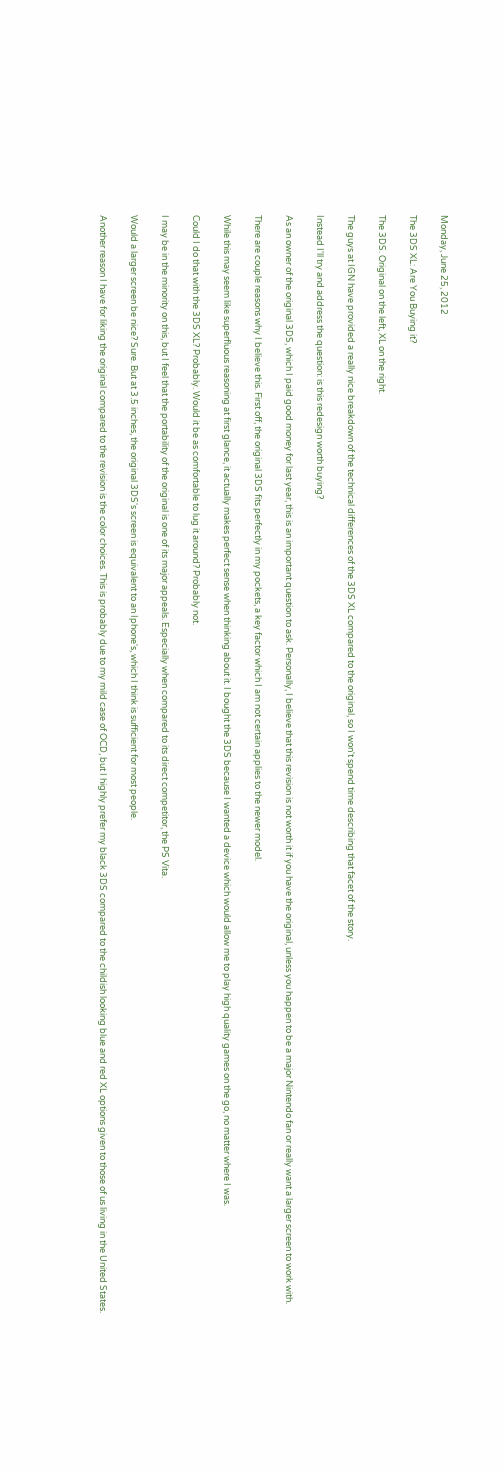Monday, June 25, 2012

The 3DS XL: Are You Buying it?

The 3DS. Original on the left, XL on the right.

The guys at IGN have provided a really nice breakdown of the technical differences of the 3DS XL compared to the original, so I won't spend time describing that facet of the story.

Instead I'll try and address the question: is this redesign worth buying?

As an owner of the original 3DS, which I paid good money for last year, this is an important question to ask. Personally, I believe that this revision is not worth it if you have the original, unless you happen to be a major Nintendo fan or really want a larger screen to work with.

There are couple reasons why I believe this. First off, the original 3DS fits perfectly in my pockets, a key factor which I am not certain applies to the newer model.

While this may seem like superfluous reasoning at first glance, it actually makes perfect sense when thinking about it. I bought the 3DS because I wanted a device which would allow me to play high quality games on the go, no matter where I was.

Could I do that with the 3DS XL? Probably. Would it be as comfortable to lug it around? Probably not.

I may be in the minority on this, but I feel that the portability of the original is one of its major appeals. Especially when compared to its direct competitor, the PS Vita.

Would a larger screen be nice? Sure. But at 3.5 inches, the original 3DS's screen is equivalent to an Iphone's, which I think is sufficient for most people.

Another reason I have for liking the original compared to the revision is the color choices. This is probably due to my mild case of OCD, but I highly prefer my black 3DS compared to the childish looking blue and red XL options given to those of us living in the United States.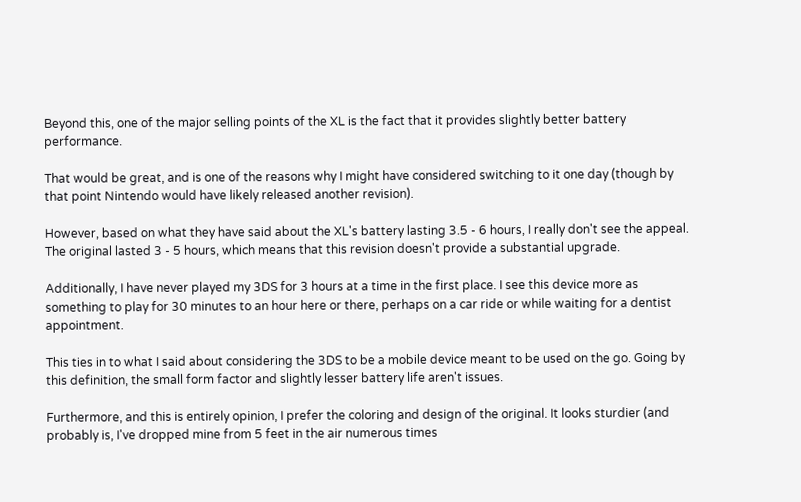Beyond this, one of the major selling points of the XL is the fact that it provides slightly better battery performance.

That would be great, and is one of the reasons why I might have considered switching to it one day (though by that point Nintendo would have likely released another revision).

However, based on what they have said about the XL's battery lasting 3.5 - 6 hours, I really don't see the appeal. The original lasted 3 - 5 hours, which means that this revision doesn't provide a substantial upgrade.

Additionally, I have never played my 3DS for 3 hours at a time in the first place. I see this device more as something to play for 30 minutes to an hour here or there, perhaps on a car ride or while waiting for a dentist appointment.

This ties in to what I said about considering the 3DS to be a mobile device meant to be used on the go. Going by this definition, the small form factor and slightly lesser battery life aren't issues.

Furthermore, and this is entirely opinion, I prefer the coloring and design of the original. It looks sturdier (and probably is, I've dropped mine from 5 feet in the air numerous times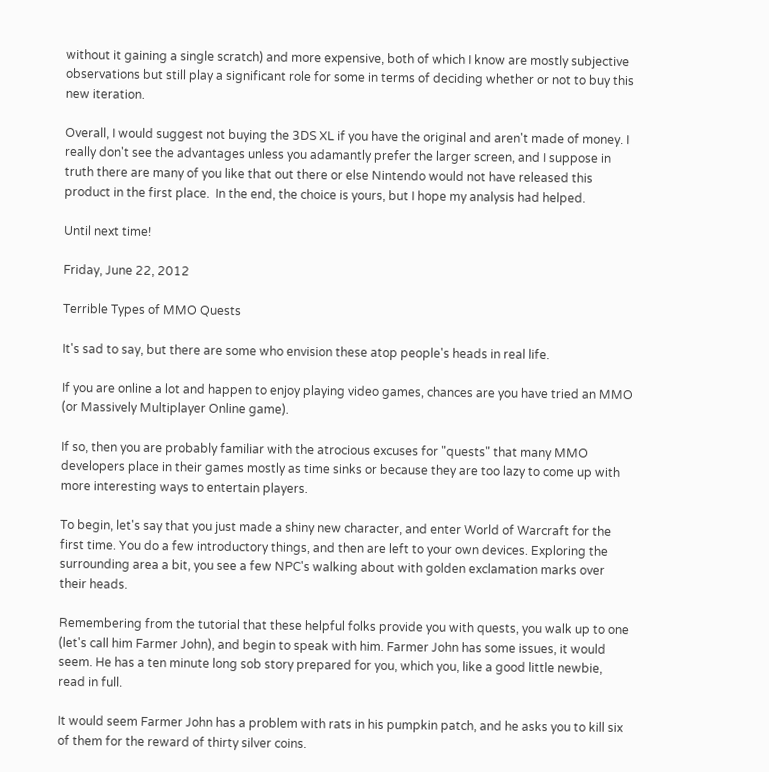without it gaining a single scratch) and more expensive, both of which I know are mostly subjective observations but still play a significant role for some in terms of deciding whether or not to buy this new iteration.

Overall, I would suggest not buying the 3DS XL if you have the original and aren't made of money. I really don't see the advantages unless you adamantly prefer the larger screen, and I suppose in truth there are many of you like that out there or else Nintendo would not have released this product in the first place.  In the end, the choice is yours, but I hope my analysis had helped.

Until next time!

Friday, June 22, 2012

Terrible Types of MMO Quests

It's sad to say, but there are some who envision these atop people's heads in real life.

If you are online a lot and happen to enjoy playing video games, chances are you have tried an MMO (or Massively Multiplayer Online game).

If so, then you are probably familiar with the atrocious excuses for "quests" that many MMO developers place in their games mostly as time sinks or because they are too lazy to come up with more interesting ways to entertain players.

To begin, let's say that you just made a shiny new character, and enter World of Warcraft for the first time. You do a few introductory things, and then are left to your own devices. Exploring the surrounding area a bit, you see a few NPC's walking about with golden exclamation marks over their heads.

Remembering from the tutorial that these helpful folks provide you with quests, you walk up to one (let's call him Farmer John), and begin to speak with him. Farmer John has some issues, it would seem. He has a ten minute long sob story prepared for you, which you, like a good little newbie, read in full.

It would seem Farmer John has a problem with rats in his pumpkin patch, and he asks you to kill six of them for the reward of thirty silver coins.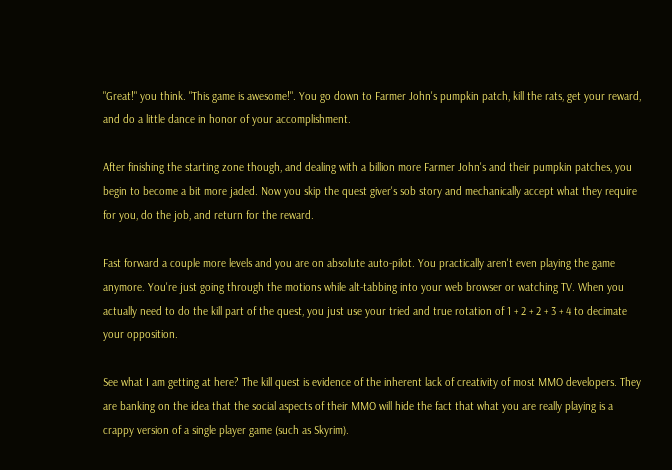"Great!" you think. "This game is awesome!". You go down to Farmer John's pumpkin patch, kill the rats, get your reward, and do a little dance in honor of your accomplishment.

After finishing the starting zone though, and dealing with a billion more Farmer John's and their pumpkin patches, you begin to become a bit more jaded. Now you skip the quest giver's sob story and mechanically accept what they require for you, do the job, and return for the reward.

Fast forward a couple more levels and you are on absolute auto-pilot. You practically aren't even playing the game anymore. You're just going through the motions while alt-tabbing into your web browser or watching TV. When you actually need to do the kill part of the quest, you just use your tried and true rotation of 1 + 2 + 2 + 3 + 4 to decimate your opposition.

See what I am getting at here? The kill quest is evidence of the inherent lack of creativity of most MMO developers. They are banking on the idea that the social aspects of their MMO will hide the fact that what you are really playing is a crappy version of a single player game (such as Skyrim).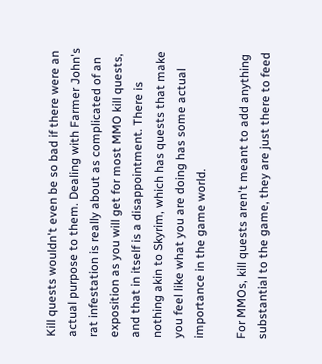Kill quests wouldn't even be so bad if there were an actual purpose to them. Dealing with Farmer John's rat infestation is really about as complicated of an exposition as you will get for most MMO kill quests, and that in itself is a disappointment. There is nothing akin to Skyrim, which has quests that make you feel like what you are doing has some actual importance in the game world.

For MMOs, kill quests aren't meant to add anything substantial to the game, they are just there to feed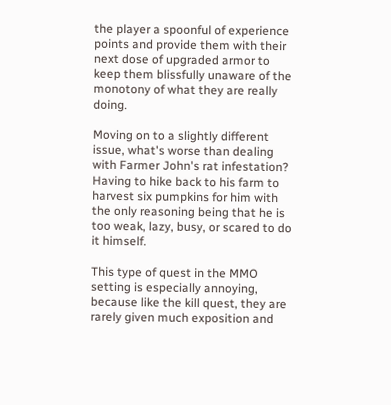the player a spoonful of experience points and provide them with their next dose of upgraded armor to keep them blissfully unaware of the monotony of what they are really doing.

Moving on to a slightly different issue, what's worse than dealing with Farmer John's rat infestation? Having to hike back to his farm to harvest six pumpkins for him with the only reasoning being that he is too weak, lazy, busy, or scared to do it himself.

This type of quest in the MMO setting is especially annoying, because like the kill quest, they are rarely given much exposition and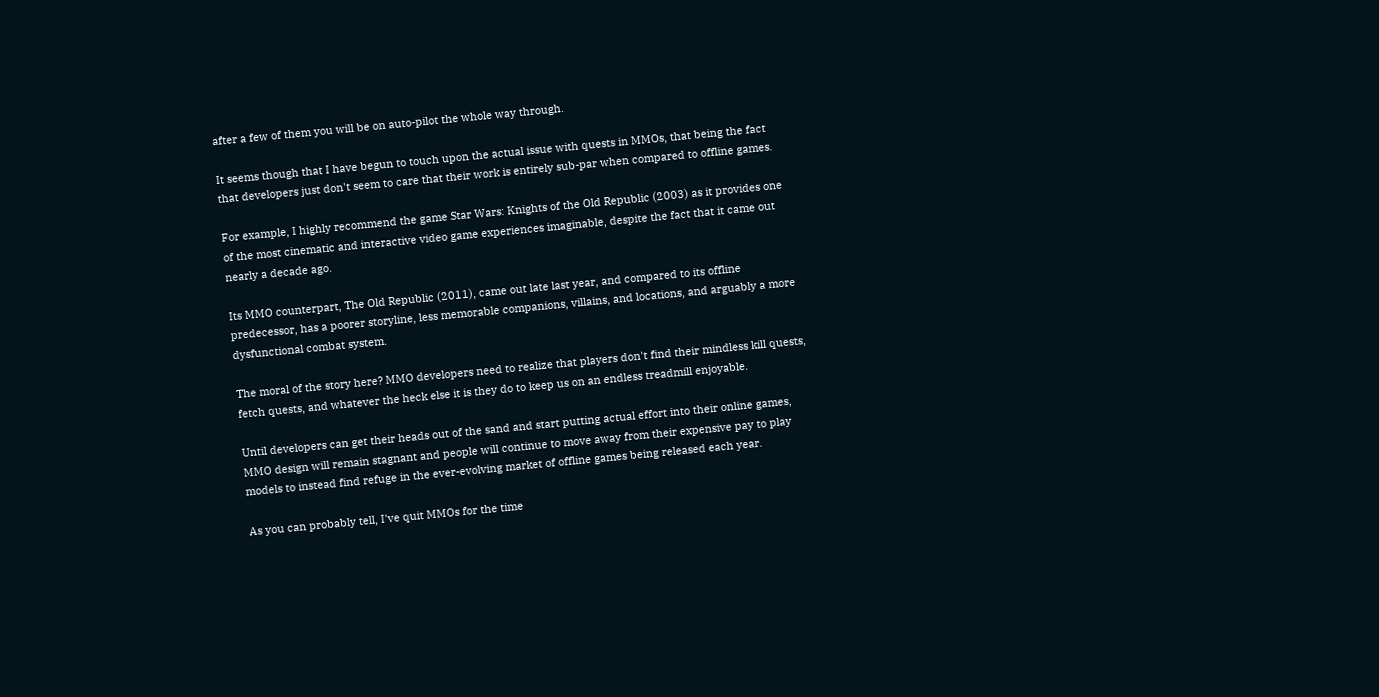after a few of them you will be on auto-pilot the whole way through.

It seems though that I have begun to touch upon the actual issue with quests in MMOs, that being the fact that developers just don't seem to care that their work is entirely sub-par when compared to offline games.

For example, I highly recommend the game Star Wars: Knights of the Old Republic (2003) as it provides one of the most cinematic and interactive video game experiences imaginable, despite the fact that it came out nearly a decade ago.

Its MMO counterpart, The Old Republic (2011), came out late last year, and compared to its offline predecessor, has a poorer storyline, less memorable companions, villains, and locations, and arguably a more dysfunctional combat system.

The moral of the story here? MMO developers need to realize that players don't find their mindless kill quests, fetch quests, and whatever the heck else it is they do to keep us on an endless treadmill enjoyable.

Until developers can get their heads out of the sand and start putting actual effort into their online games, MMO design will remain stagnant and people will continue to move away from their expensive pay to play models to instead find refuge in the ever-evolving market of offline games being released each year.

As you can probably tell, I've quit MMOs for the time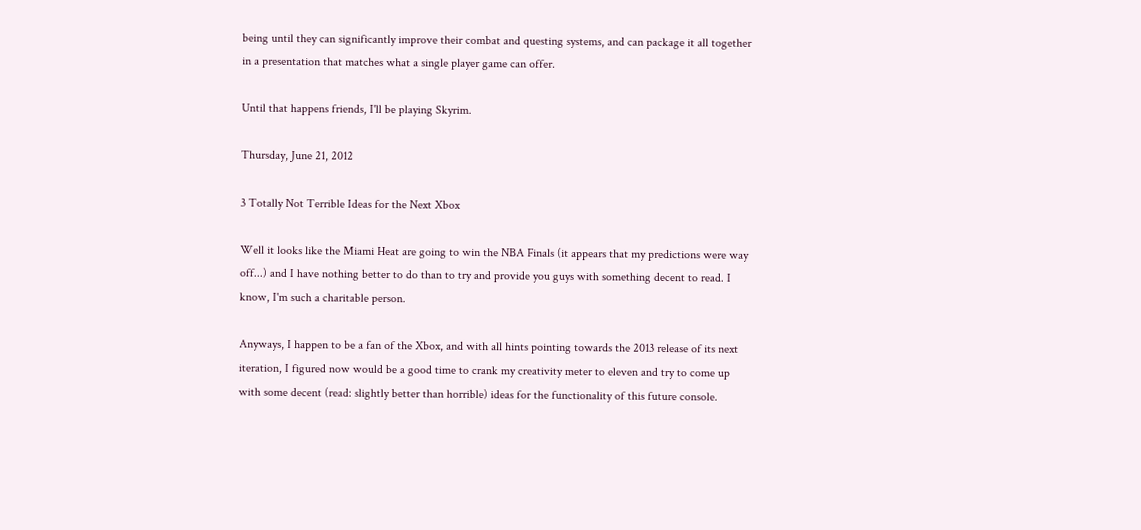being until they can significantly improve their combat and questing systems, and can package it all together in a presentation that matches what a single player game can offer.

Until that happens friends, I'll be playing Skyrim.

Thursday, June 21, 2012

3 Totally Not Terrible Ideas for the Next Xbox

Well it looks like the Miami Heat are going to win the NBA Finals (it appears that my predictions were way off...) and I have nothing better to do than to try and provide you guys with something decent to read. I know, I'm such a charitable person.

Anyways, I happen to be a fan of the Xbox, and with all hints pointing towards the 2013 release of its next iteration, I figured now would be a good time to crank my creativity meter to eleven and try to come up with some decent (read: slightly better than horrible) ideas for the functionality of this future console.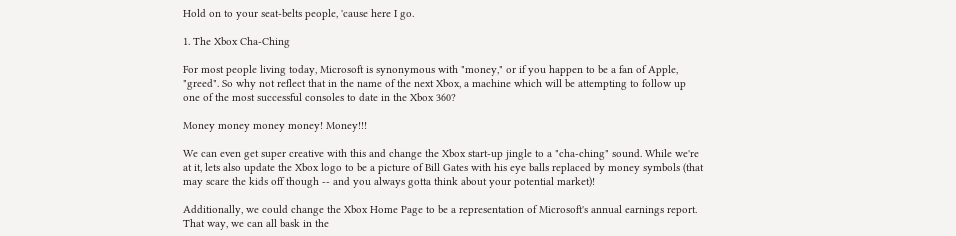Hold on to your seat-belts people, 'cause here I go.

1. The Xbox Cha-Ching

For most people living today, Microsoft is synonymous with "money," or if you happen to be a fan of Apple, "greed". So why not reflect that in the name of the next Xbox, a machine which will be attempting to follow up one of the most successful consoles to date in the Xbox 360?

Money money money money! Money!!!

We can even get super creative with this and change the Xbox start-up jingle to a "cha-ching" sound. While we're at it, lets also update the Xbox logo to be a picture of Bill Gates with his eye balls replaced by money symbols (that may scare the kids off though -- and you always gotta think about your potential market)!

Additionally, we could change the Xbox Home Page to be a representation of Microsoft's annual earnings report. That way, we can all bask in the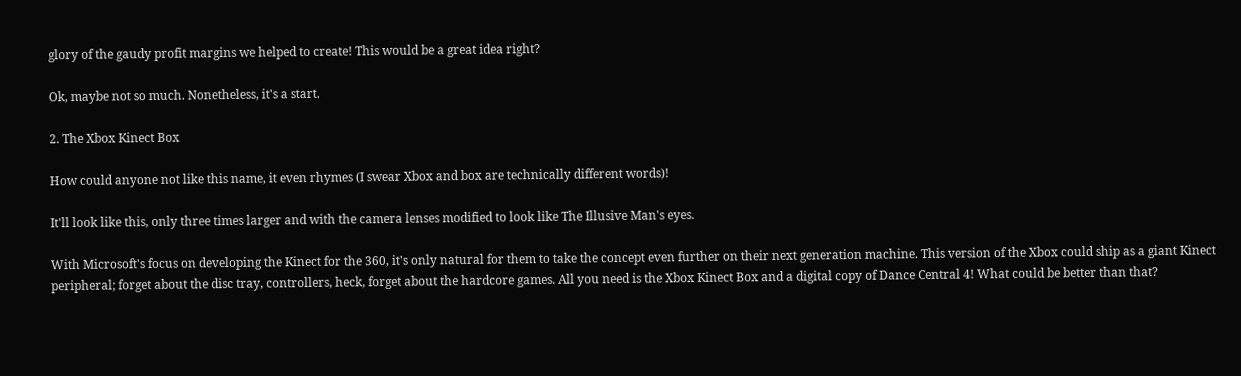glory of the gaudy profit margins we helped to create! This would be a great idea right?

Ok, maybe not so much. Nonetheless, it's a start.

2. The Xbox Kinect Box

How could anyone not like this name, it even rhymes (I swear Xbox and box are technically different words)!

It'll look like this, only three times larger and with the camera lenses modified to look like The Illusive Man's eyes.

With Microsoft's focus on developing the Kinect for the 360, it's only natural for them to take the concept even further on their next generation machine. This version of the Xbox could ship as a giant Kinect peripheral; forget about the disc tray, controllers, heck, forget about the hardcore games. All you need is the Xbox Kinect Box and a digital copy of Dance Central 4! What could be better than that?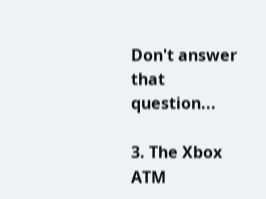Don't answer that question...

3. The Xbox ATM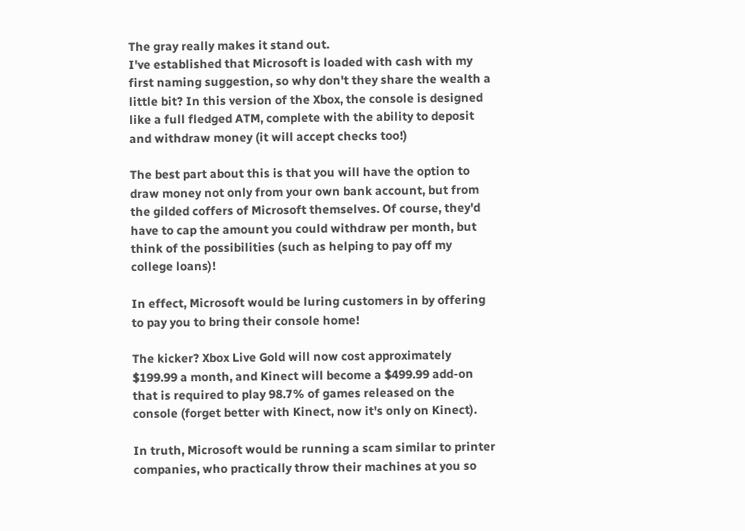The gray really makes it stand out.
I've established that Microsoft is loaded with cash with my first naming suggestion, so why don't they share the wealth a little bit? In this version of the Xbox, the console is designed like a full fledged ATM, complete with the ability to deposit and withdraw money (it will accept checks too!)

The best part about this is that you will have the option to draw money not only from your own bank account, but from the gilded coffers of Microsoft themselves. Of course, they'd have to cap the amount you could withdraw per month, but think of the possibilities (such as helping to pay off my college loans)!

In effect, Microsoft would be luring customers in by offering to pay you to bring their console home!

The kicker? Xbox Live Gold will now cost approximately $199.99 a month, and Kinect will become a $499.99 add-on that is required to play 98.7% of games released on the console (forget better with Kinect, now it's only on Kinect).

In truth, Microsoft would be running a scam similar to printer companies, who practically throw their machines at you so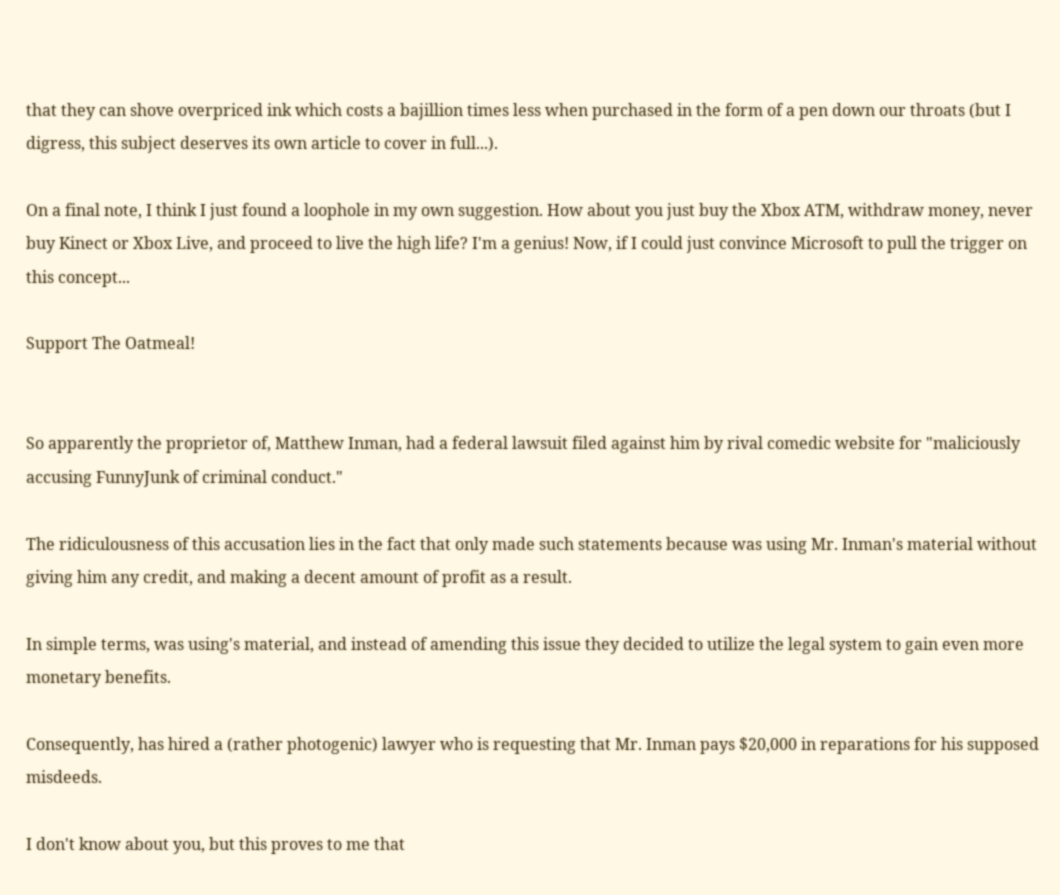that they can shove overpriced ink which costs a bajillion times less when purchased in the form of a pen down our throats (but I digress, this subject deserves its own article to cover in full...).

On a final note, I think I just found a loophole in my own suggestion. How about you just buy the Xbox ATM, withdraw money, never buy Kinect or Xbox Live, and proceed to live the high life? I'm a genius! Now, if I could just convince Microsoft to pull the trigger on this concept...

Support The Oatmeal!


So apparently the proprietor of, Matthew Inman, had a federal lawsuit filed against him by rival comedic website for "maliciously accusing FunnyJunk of criminal conduct."

The ridiculousness of this accusation lies in the fact that only made such statements because was using Mr. Inman's material without giving him any credit, and making a decent amount of profit as a result.

In simple terms, was using's material, and instead of amending this issue they decided to utilize the legal system to gain even more monetary benefits.

Consequently, has hired a (rather photogenic) lawyer who is requesting that Mr. Inman pays $20,000 in reparations for his supposed misdeeds.

I don't know about you, but this proves to me that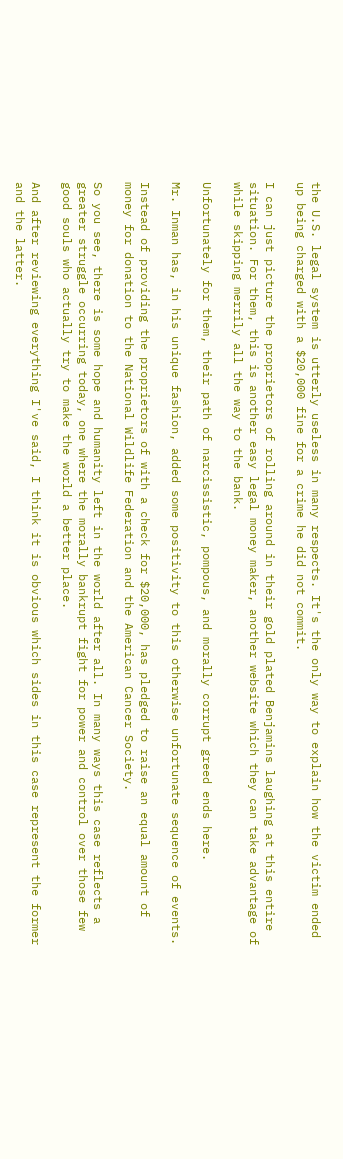the U.S. legal system is utterly useless in many respects. It's the only way to explain how the victim ended up being charged with a $20,000 fine for a crime he did not commit.

I can just picture the proprietors of rolling around in their gold plated Benjamins laughing at this entire situation. For them, this is another easy legal money maker, another website which they can take advantage of while skipping merrily all the way to the bank.

Unfortunately for them, their path of narcissistic, pompous, and morally corrupt greed ends here.

Mr. Inman has, in his unique fashion, added some positivity to this otherwise unfortunate sequence of events.

Instead of providing the proprietors of with a check for $20,000, has pledged to raise an equal amount of money for donation to the National Wildlife Federation and the American Cancer Society.

So you see, there is some hope and humanity left in the world after all. In many ways this case reflects a greater struggle occurring today, one where the morally bankrupt fight for power and control over those few good souls who actually try to make the world a better place.

And after reviewing everything I've said, I think it is obvious which sides in this case represent the former and the latter.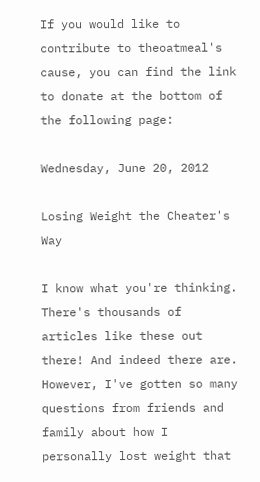If you would like to contribute to theoatmeal's cause, you can find the link to donate at the bottom of the following page:

Wednesday, June 20, 2012

Losing Weight the Cheater's Way

I know what you're thinking. There's thousands of articles like these out there! And indeed there are. However, I've gotten so many questions from friends and family about how I personally lost weight that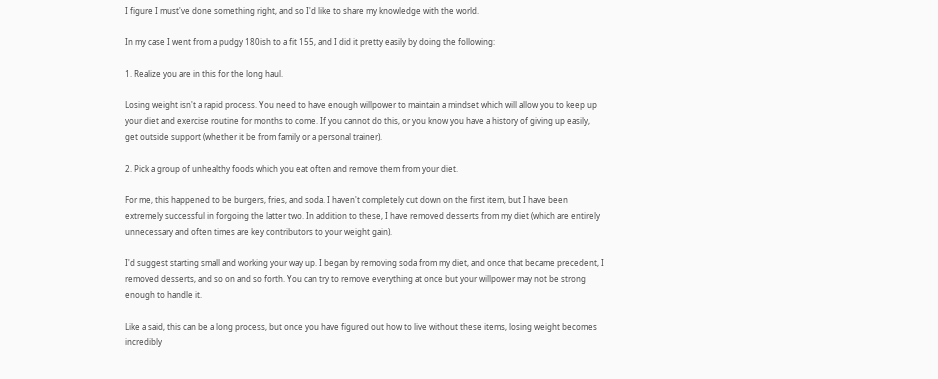I figure I must've done something right, and so I'd like to share my knowledge with the world.

In my case I went from a pudgy 180ish to a fit 155, and I did it pretty easily by doing the following:

1. Realize you are in this for the long haul.

Losing weight isn't a rapid process. You need to have enough willpower to maintain a mindset which will allow you to keep up your diet and exercise routine for months to come. If you cannot do this, or you know you have a history of giving up easily, get outside support (whether it be from family or a personal trainer).

2. Pick a group of unhealthy foods which you eat often and remove them from your diet.

For me, this happened to be burgers, fries, and soda. I haven't completely cut down on the first item, but I have been extremely successful in forgoing the latter two. In addition to these, I have removed desserts from my diet (which are entirely unnecessary and often times are key contributors to your weight gain).

I'd suggest starting small and working your way up. I began by removing soda from my diet, and once that became precedent, I removed desserts, and so on and so forth. You can try to remove everything at once but your willpower may not be strong enough to handle it.

Like a said, this can be a long process, but once you have figured out how to live without these items, losing weight becomes incredibly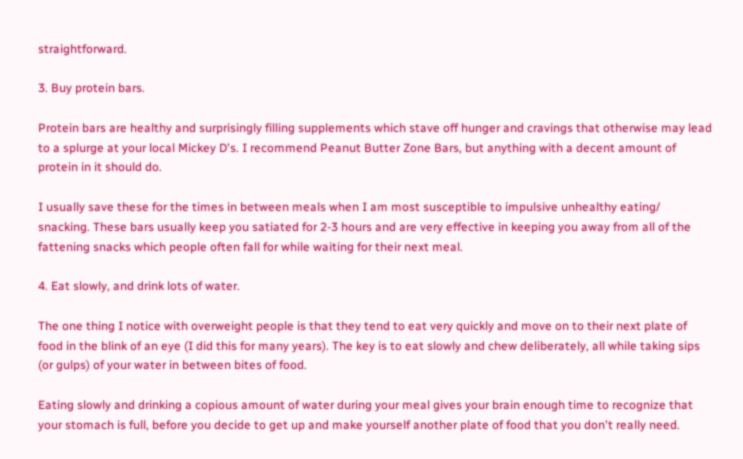straightforward.

3. Buy protein bars.

Protein bars are healthy and surprisingly filling supplements which stave off hunger and cravings that otherwise may lead to a splurge at your local Mickey D's. I recommend Peanut Butter Zone Bars, but anything with a decent amount of protein in it should do.

I usually save these for the times in between meals when I am most susceptible to impulsive unhealthy eating/ snacking. These bars usually keep you satiated for 2-3 hours and are very effective in keeping you away from all of the fattening snacks which people often fall for while waiting for their next meal.

4. Eat slowly, and drink lots of water.

The one thing I notice with overweight people is that they tend to eat very quickly and move on to their next plate of food in the blink of an eye (I did this for many years). The key is to eat slowly and chew deliberately, all while taking sips (or gulps) of your water in between bites of food.

Eating slowly and drinking a copious amount of water during your meal gives your brain enough time to recognize that your stomach is full, before you decide to get up and make yourself another plate of food that you don't really need.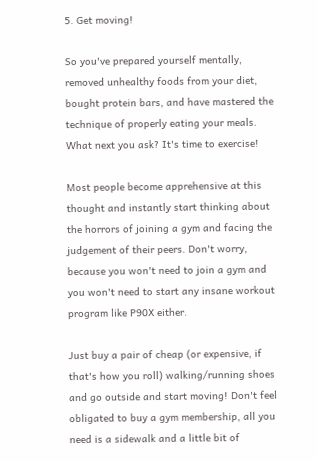5. Get moving!

So you've prepared yourself mentally, removed unhealthy foods from your diet, bought protein bars, and have mastered the technique of properly eating your meals. What next you ask? It's time to exercise!

Most people become apprehensive at this thought and instantly start thinking about the horrors of joining a gym and facing the judgement of their peers. Don't worry, because you won't need to join a gym and you won't need to start any insane workout program like P90X either.

Just buy a pair of cheap (or expensive, if that's how you roll) walking/running shoes and go outside and start moving! Don't feel obligated to buy a gym membership, all you need is a sidewalk and a little bit of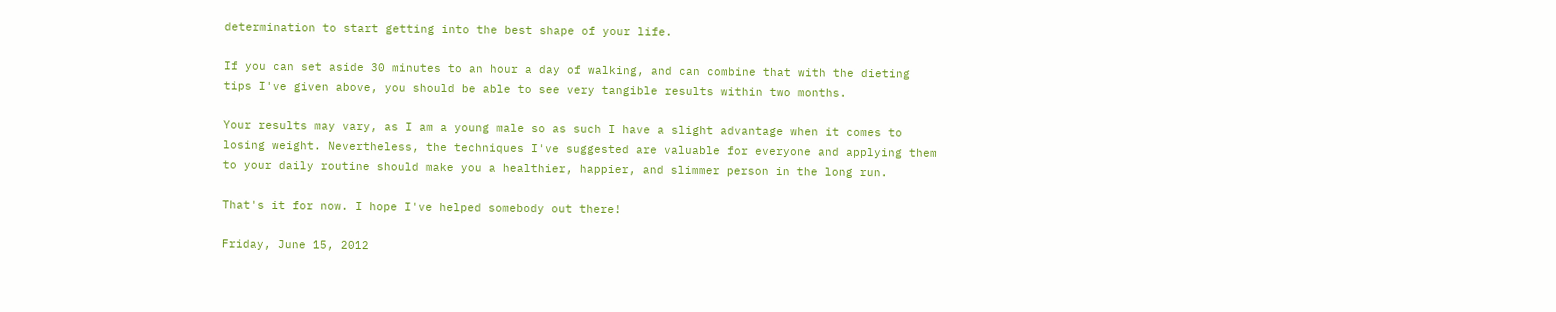determination to start getting into the best shape of your life.

If you can set aside 30 minutes to an hour a day of walking, and can combine that with the dieting tips I've given above, you should be able to see very tangible results within two months.

Your results may vary, as I am a young male so as such I have a slight advantage when it comes to losing weight. Nevertheless, the techniques I've suggested are valuable for everyone and applying them to your daily routine should make you a healthier, happier, and slimmer person in the long run.

That's it for now. I hope I've helped somebody out there!

Friday, June 15, 2012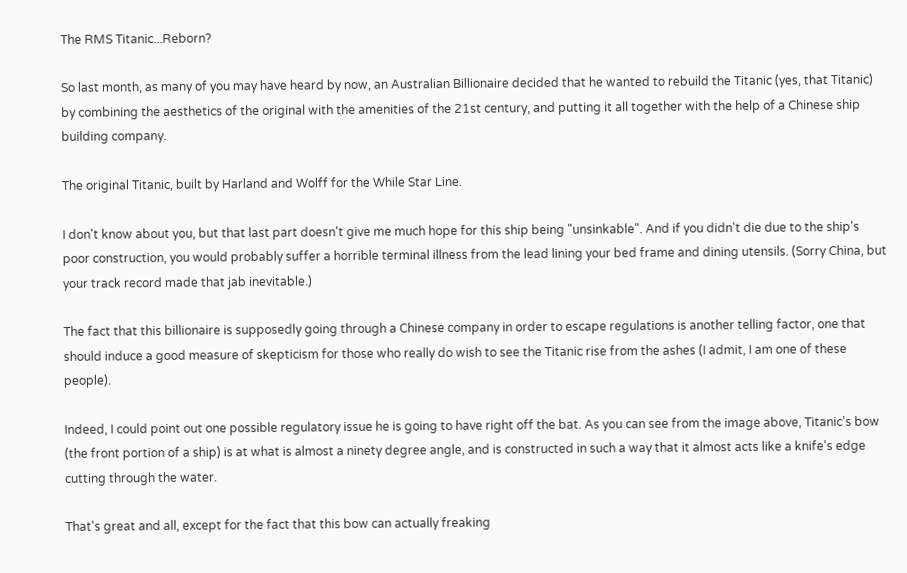The RMS Titanic...Reborn?

So last month, as many of you may have heard by now, an Australian Billionaire decided that he wanted to rebuild the Titanic (yes, that Titanic) by combining the aesthetics of the original with the amenities of the 21st century, and putting it all together with the help of a Chinese ship building company.

The original Titanic, built by Harland and Wolff for the While Star Line.

I don't know about you, but that last part doesn't give me much hope for this ship being "unsinkable". And if you didn't die due to the ship's poor construction, you would probably suffer a horrible terminal illness from the lead lining your bed frame and dining utensils. (Sorry China, but your track record made that jab inevitable.)

The fact that this billionaire is supposedly going through a Chinese company in order to escape regulations is another telling factor, one that should induce a good measure of skepticism for those who really do wish to see the Titanic rise from the ashes (I admit, I am one of these people).

Indeed, I could point out one possible regulatory issue he is going to have right off the bat. As you can see from the image above, Titanic's bow (the front portion of a ship) is at what is almost a ninety degree angle, and is constructed in such a way that it almost acts like a knife's edge cutting through the water.

That's great and all, except for the fact that this bow can actually freaking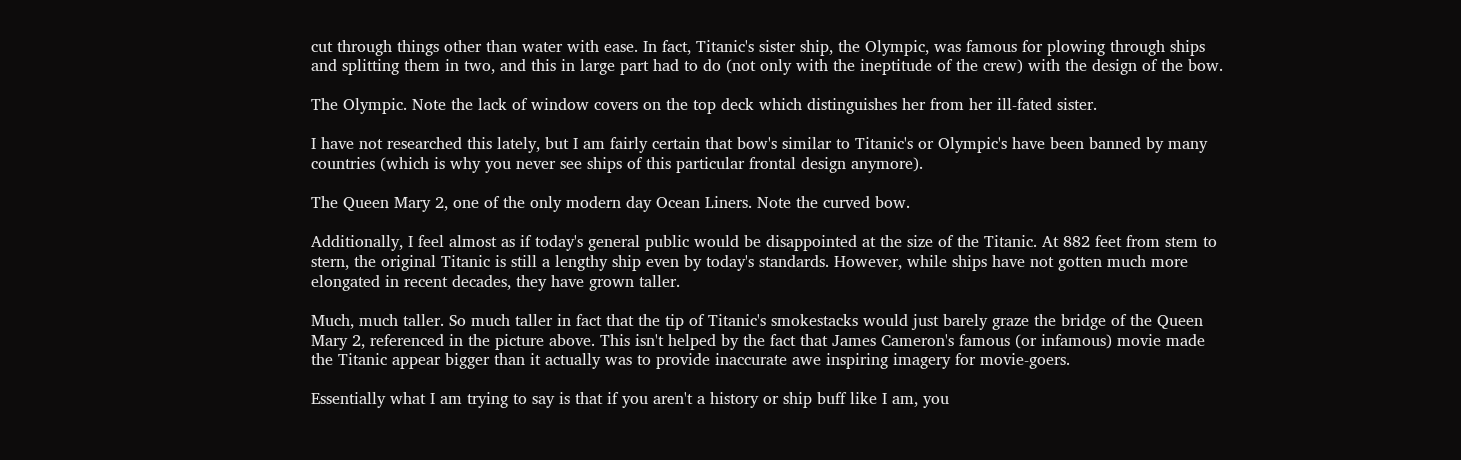cut through things other than water with ease. In fact, Titanic's sister ship, the Olympic, was famous for plowing through ships and splitting them in two, and this in large part had to do (not only with the ineptitude of the crew) with the design of the bow.

The Olympic. Note the lack of window covers on the top deck which distinguishes her from her ill-fated sister.

I have not researched this lately, but I am fairly certain that bow's similar to Titanic's or Olympic's have been banned by many countries (which is why you never see ships of this particular frontal design anymore).

The Queen Mary 2, one of the only modern day Ocean Liners. Note the curved bow.

Additionally, I feel almost as if today's general public would be disappointed at the size of the Titanic. At 882 feet from stem to stern, the original Titanic is still a lengthy ship even by today's standards. However, while ships have not gotten much more elongated in recent decades, they have grown taller.

Much, much taller. So much taller in fact that the tip of Titanic's smokestacks would just barely graze the bridge of the Queen Mary 2, referenced in the picture above. This isn't helped by the fact that James Cameron's famous (or infamous) movie made the Titanic appear bigger than it actually was to provide inaccurate awe inspiring imagery for movie-goers.

Essentially what I am trying to say is that if you aren't a history or ship buff like I am, you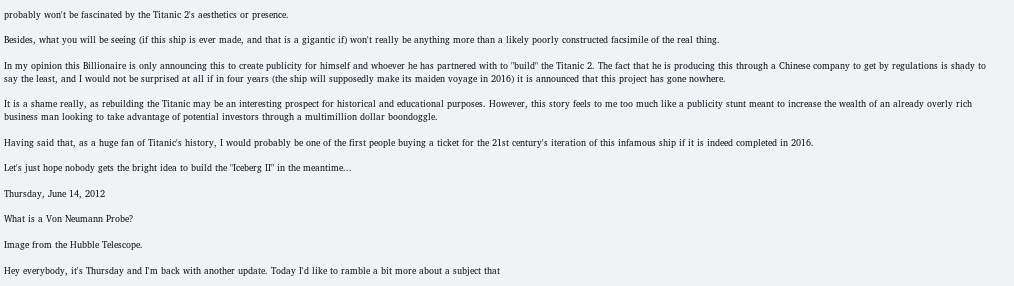probably won't be fascinated by the Titanic 2's aesthetics or presence.

Besides, what you will be seeing (if this ship is ever made, and that is a gigantic if) won't really be anything more than a likely poorly constructed facsimile of the real thing.

In my opinion this Billionaire is only announcing this to create publicity for himself and whoever he has partnered with to "build" the Titanic 2. The fact that he is producing this through a Chinese company to get by regulations is shady to say the least, and I would not be surprised at all if in four years (the ship will supposedly make its maiden voyage in 2016) it is announced that this project has gone nowhere.

It is a shame really, as rebuilding the Titanic may be an interesting prospect for historical and educational purposes. However, this story feels to me too much like a publicity stunt meant to increase the wealth of an already overly rich business man looking to take advantage of potential investors through a multimillion dollar boondoggle.

Having said that, as a huge fan of Titanic's history, I would probably be one of the first people buying a ticket for the 21st century's iteration of this infamous ship if it is indeed completed in 2016.

Let's just hope nobody gets the bright idea to build the "Iceberg II" in the meantime...

Thursday, June 14, 2012

What is a Von Neumann Probe?

Image from the Hubble Telescope.

Hey everybody, it's Thursday and I'm back with another update. Today I'd like to ramble a bit more about a subject that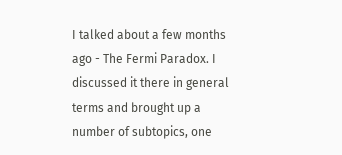I talked about a few months ago - The Fermi Paradox. I discussed it there in general terms and brought up a number of subtopics, one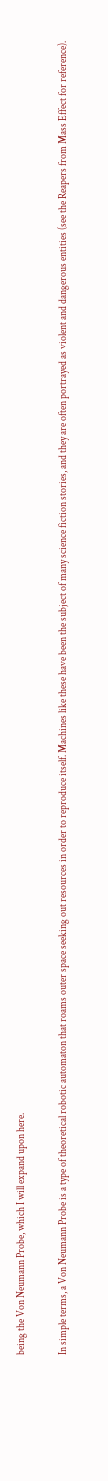being the Von Neumann Probe, which I will expand upon here.

In simple terms, a Von Neumann Probe is a type of theoretical robotic automaton that roams outer space seeking out resources in order to reproduce itself. Machines like these have been the subject of many science fiction stories, and they are often portrayed as violent and dangerous entities (see the Reapers from Mass Effect for reference).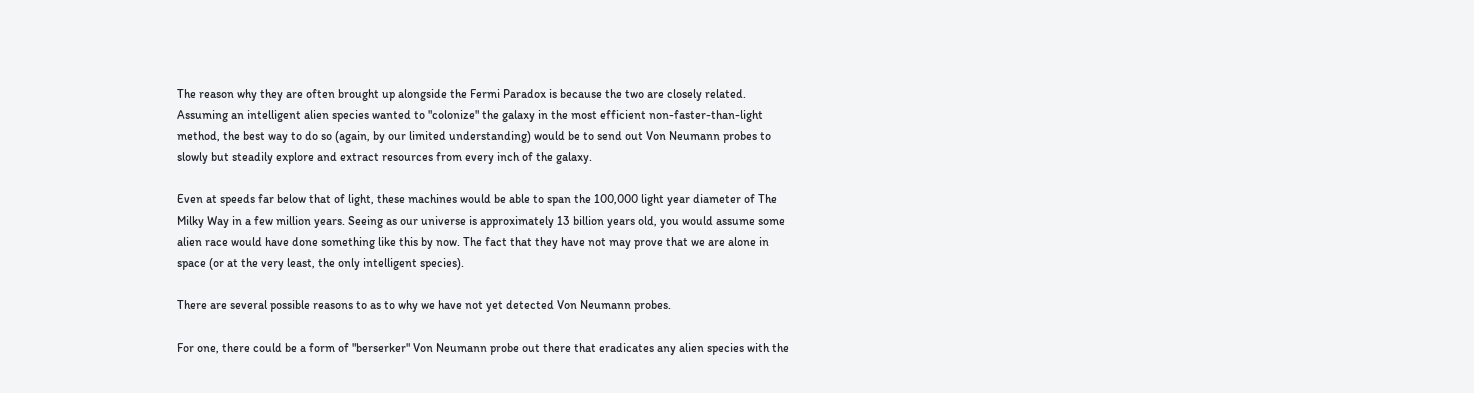The reason why they are often brought up alongside the Fermi Paradox is because the two are closely related. Assuming an intelligent alien species wanted to "colonize" the galaxy in the most efficient non-faster-than-light method, the best way to do so (again, by our limited understanding) would be to send out Von Neumann probes to slowly but steadily explore and extract resources from every inch of the galaxy.

Even at speeds far below that of light, these machines would be able to span the 100,000 light year diameter of The Milky Way in a few million years. Seeing as our universe is approximately 13 billion years old, you would assume some alien race would have done something like this by now. The fact that they have not may prove that we are alone in space (or at the very least, the only intelligent species).

There are several possible reasons to as to why we have not yet detected Von Neumann probes.

For one, there could be a form of "berserker" Von Neumann probe out there that eradicates any alien species with the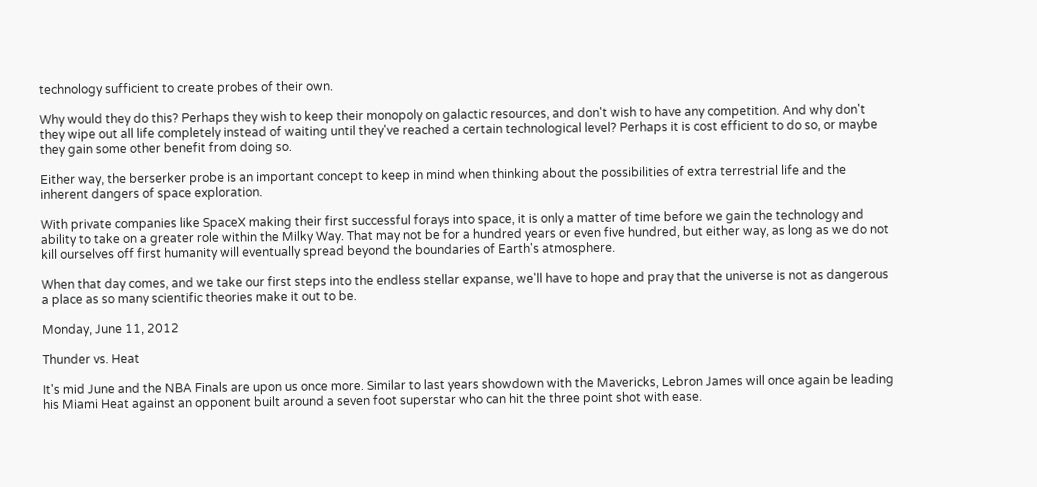technology sufficient to create probes of their own.

Why would they do this? Perhaps they wish to keep their monopoly on galactic resources, and don't wish to have any competition. And why don't they wipe out all life completely instead of waiting until they've reached a certain technological level? Perhaps it is cost efficient to do so, or maybe they gain some other benefit from doing so.

Either way, the berserker probe is an important concept to keep in mind when thinking about the possibilities of extra terrestrial life and the inherent dangers of space exploration.

With private companies like SpaceX making their first successful forays into space, it is only a matter of time before we gain the technology and ability to take on a greater role within the Milky Way. That may not be for a hundred years or even five hundred, but either way, as long as we do not kill ourselves off first humanity will eventually spread beyond the boundaries of Earth's atmosphere.

When that day comes, and we take our first steps into the endless stellar expanse, we'll have to hope and pray that the universe is not as dangerous a place as so many scientific theories make it out to be.

Monday, June 11, 2012

Thunder vs. Heat

It's mid June and the NBA Finals are upon us once more. Similar to last years showdown with the Mavericks, Lebron James will once again be leading his Miami Heat against an opponent built around a seven foot superstar who can hit the three point shot with ease.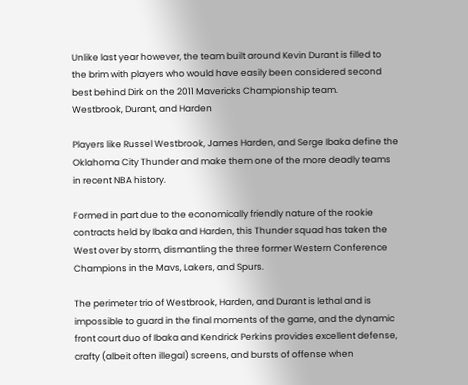Unlike last year however, the team built around Kevin Durant is filled to the brim with players who would have easily been considered second best behind Dirk on the 2011 Mavericks Championship team.
Westbrook, Durant, and Harden

Players like Russel Westbrook, James Harden, and Serge Ibaka define the Oklahoma City Thunder and make them one of the more deadly teams in recent NBA history.

Formed in part due to the economically friendly nature of the rookie contracts held by Ibaka and Harden, this Thunder squad has taken the West over by storm, dismantling the three former Western Conference Champions in the Mavs, Lakers, and Spurs.

The perimeter trio of Westbrook, Harden, and Durant is lethal and is impossible to guard in the final moments of the game, and the dynamic front court duo of Ibaka and Kendrick Perkins provides excellent defense, crafty (albeit often illegal) screens, and bursts of offense when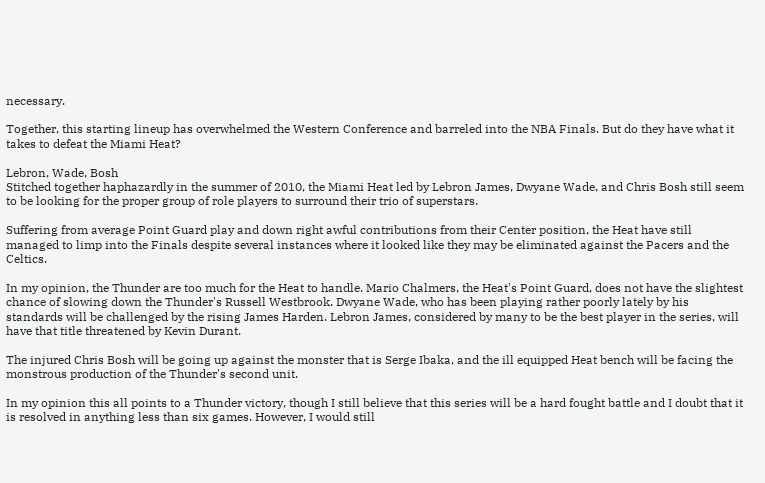necessary.

Together, this starting lineup has overwhelmed the Western Conference and barreled into the NBA Finals. But do they have what it takes to defeat the Miami Heat?

Lebron, Wade, Bosh
Stitched together haphazardly in the summer of 2010, the Miami Heat led by Lebron James, Dwyane Wade, and Chris Bosh still seem to be looking for the proper group of role players to surround their trio of superstars.

Suffering from average Point Guard play and down right awful contributions from their Center position, the Heat have still managed to limp into the Finals despite several instances where it looked like they may be eliminated against the Pacers and the Celtics.

In my opinion, the Thunder are too much for the Heat to handle. Mario Chalmers, the Heat's Point Guard, does not have the slightest chance of slowing down the Thunder's Russell Westbrook. Dwyane Wade, who has been playing rather poorly lately by his standards will be challenged by the rising James Harden. Lebron James, considered by many to be the best player in the series, will have that title threatened by Kevin Durant.

The injured Chris Bosh will be going up against the monster that is Serge Ibaka, and the ill equipped Heat bench will be facing the monstrous production of the Thunder's second unit.

In my opinion this all points to a Thunder victory, though I still believe that this series will be a hard fought battle and I doubt that it is resolved in anything less than six games. However, I would still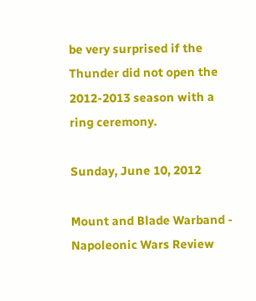be very surprised if the Thunder did not open the 2012-2013 season with a ring ceremony.

Sunday, June 10, 2012

Mount and Blade Warband - Napoleonic Wars Review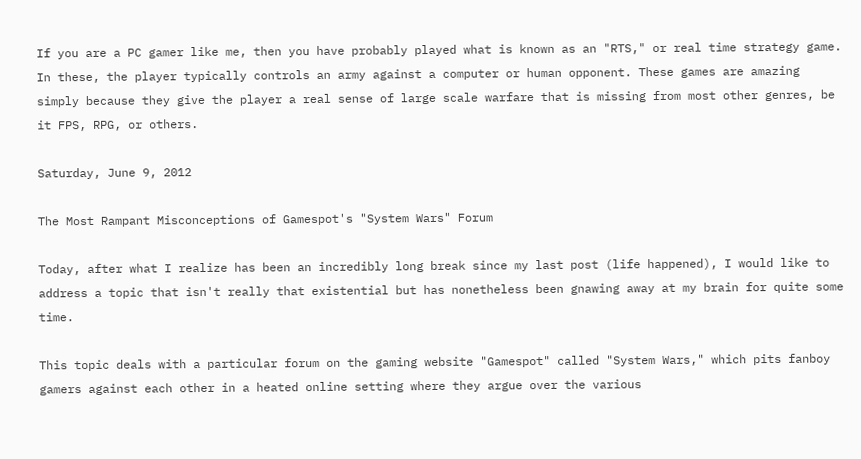If you are a PC gamer like me, then you have probably played what is known as an "RTS," or real time strategy game. In these, the player typically controls an army against a computer or human opponent. These games are amazing simply because they give the player a real sense of large scale warfare that is missing from most other genres, be it FPS, RPG, or others.

Saturday, June 9, 2012

The Most Rampant Misconceptions of Gamespot's "System Wars" Forum

Today, after what I realize has been an incredibly long break since my last post (life happened), I would like to address a topic that isn't really that existential but has nonetheless been gnawing away at my brain for quite some time.

This topic deals with a particular forum on the gaming website "Gamespot" called "System Wars," which pits fanboy gamers against each other in a heated online setting where they argue over the various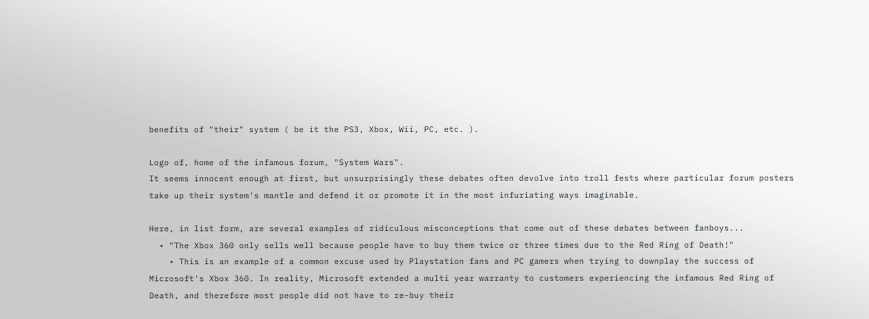benefits of "their" system ( be it the PS3, Xbox, Wii, PC, etc. ).

Logo of, home of the infamous forum, "System Wars".
It seems innocent enough at first, but unsurprisingly these debates often devolve into troll fests where particular forum posters take up their system's mantle and defend it or promote it in the most infuriating ways imaginable.

Here, in list form, are several examples of ridiculous misconceptions that come out of these debates between fanboys...
  • "The Xbox 360 only sells well because people have to buy them twice or three times due to the Red Ring of Death!"
    • This is an example of a common excuse used by Playstation fans and PC gamers when trying to downplay the success of Microsoft's Xbox 360. In reality, Microsoft extended a multi year warranty to customers experiencing the infamous Red Ring of Death, and therefore most people did not have to re-buy their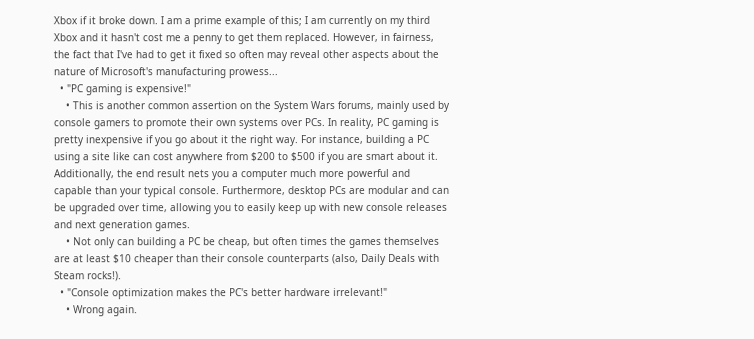Xbox if it broke down. I am a prime example of this; I am currently on my third Xbox and it hasn't cost me a penny to get them replaced. However, in fairness, the fact that I've had to get it fixed so often may reveal other aspects about the nature of Microsoft's manufacturing prowess...
  • "PC gaming is expensive!"
    • This is another common assertion on the System Wars forums, mainly used by console gamers to promote their own systems over PCs. In reality, PC gaming is pretty inexpensive if you go about it the right way. For instance, building a PC using a site like can cost anywhere from $200 to $500 if you are smart about it. Additionally, the end result nets you a computer much more powerful and capable than your typical console. Furthermore, desktop PCs are modular and can be upgraded over time, allowing you to easily keep up with new console releases and next generation games.
    • Not only can building a PC be cheap, but often times the games themselves are at least $10 cheaper than their console counterparts (also, Daily Deals with Steam rocks!).
  • "Console optimization makes the PC's better hardware irrelevant!"
    • Wrong again.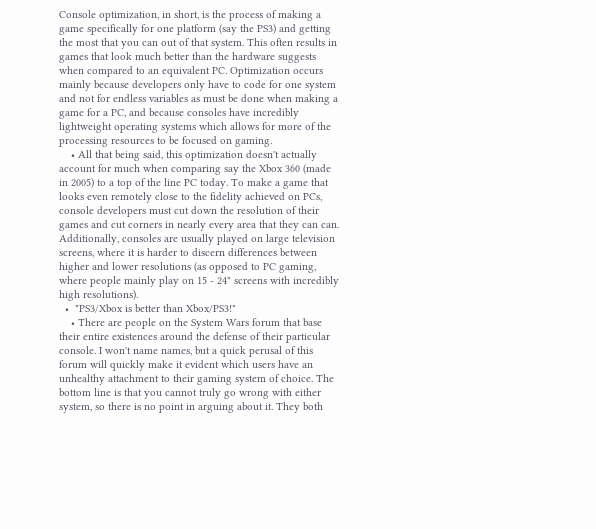Console optimization, in short, is the process of making a game specifically for one platform (say the PS3) and getting the most that you can out of that system. This often results in games that look much better than the hardware suggests when compared to an equivalent PC. Optimization occurs mainly because developers only have to code for one system and not for endless variables as must be done when making a game for a PC, and because consoles have incredibly lightweight operating systems which allows for more of the processing resources to be focused on gaming.
    • All that being said, this optimization doesn't actually account for much when comparing say the Xbox 360 (made in 2005) to a top of the line PC today. To make a game that looks even remotely close to the fidelity achieved on PCs, console developers must cut down the resolution of their games and cut corners in nearly every area that they can can. Additionally, consoles are usually played on large television screens, where it is harder to discern differences between higher and lower resolutions (as opposed to PC gaming, where people mainly play on 15 - 24" screens with incredibly high resolutions).
  •  "PS3/Xbox is better than Xbox/PS3!"
    • There are people on the System Wars forum that base their entire existences around the defense of their particular console. I won't name names, but a quick perusal of this forum will quickly make it evident which users have an unhealthy attachment to their gaming system of choice. The bottom line is that you cannot truly go wrong with either system, so there is no point in arguing about it. They both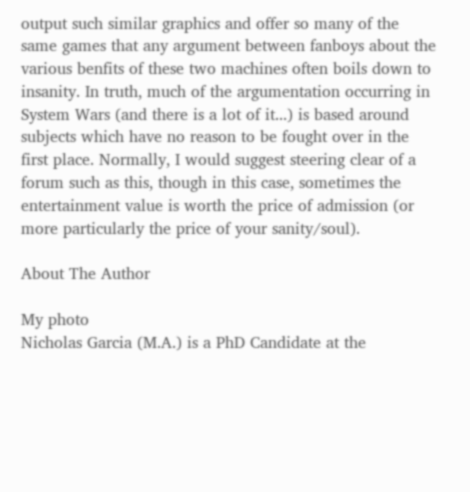output such similar graphics and offer so many of the same games that any argument between fanboys about the various benfits of these two machines often boils down to insanity. In truth, much of the argumentation occurring in System Wars (and there is a lot of it...) is based around subjects which have no reason to be fought over in the first place. Normally, I would suggest steering clear of a forum such as this, though in this case, sometimes the entertainment value is worth the price of admission (or more particularly the price of your sanity/soul).

About The Author

My photo
Nicholas Garcia (M.A.) is a PhD Candidate at the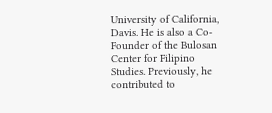University of California, Davis. He is also a Co-Founder of the Bulosan Center for Filipino Studies. Previously, he contributed to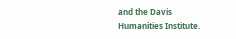and the Davis Humanities Institute.